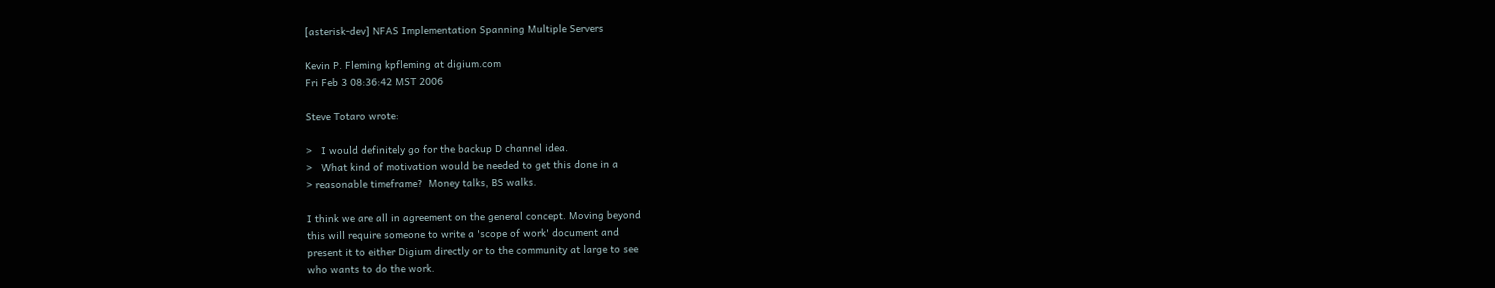[asterisk-dev] NFAS Implementation Spanning Multiple Servers

Kevin P. Fleming kpfleming at digium.com
Fri Feb 3 08:36:42 MST 2006

Steve Totaro wrote:

>   I would definitely go for the backup D channel idea.
>   What kind of motivation would be needed to get this done in a
> reasonable timeframe?  Money talks, BS walks.

I think we are all in agreement on the general concept. Moving beyond
this will require someone to write a 'scope of work' document and
present it to either Digium directly or to the community at large to see
who wants to do the work.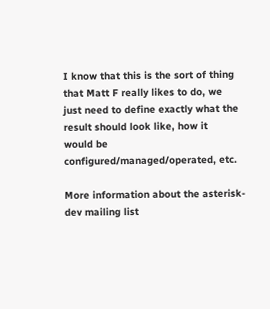I know that this is the sort of thing that Matt F really likes to do, we
just need to define exactly what the result should look like, how it
would be configured/managed/operated, etc.

More information about the asterisk-dev mailing list